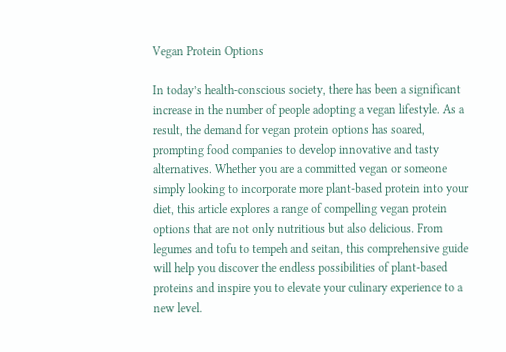Vegan Protein Options

In today’s health-conscious society, there has been a significant increase in the number of people adopting a vegan lifestyle. As a result, the demand for vegan protein options has soared, prompting food companies to develop innovative and tasty alternatives. Whether you are a committed vegan or someone simply looking to incorporate more plant-based protein into your diet, this article explores a range of compelling vegan protein options that are not only nutritious but also delicious. From legumes and tofu to tempeh and seitan, this comprehensive guide will help you discover the endless possibilities of plant-based proteins and inspire you to elevate your culinary experience to a new level.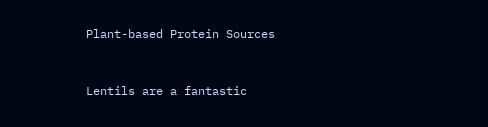Plant-based Protein Sources


Lentils are a fantastic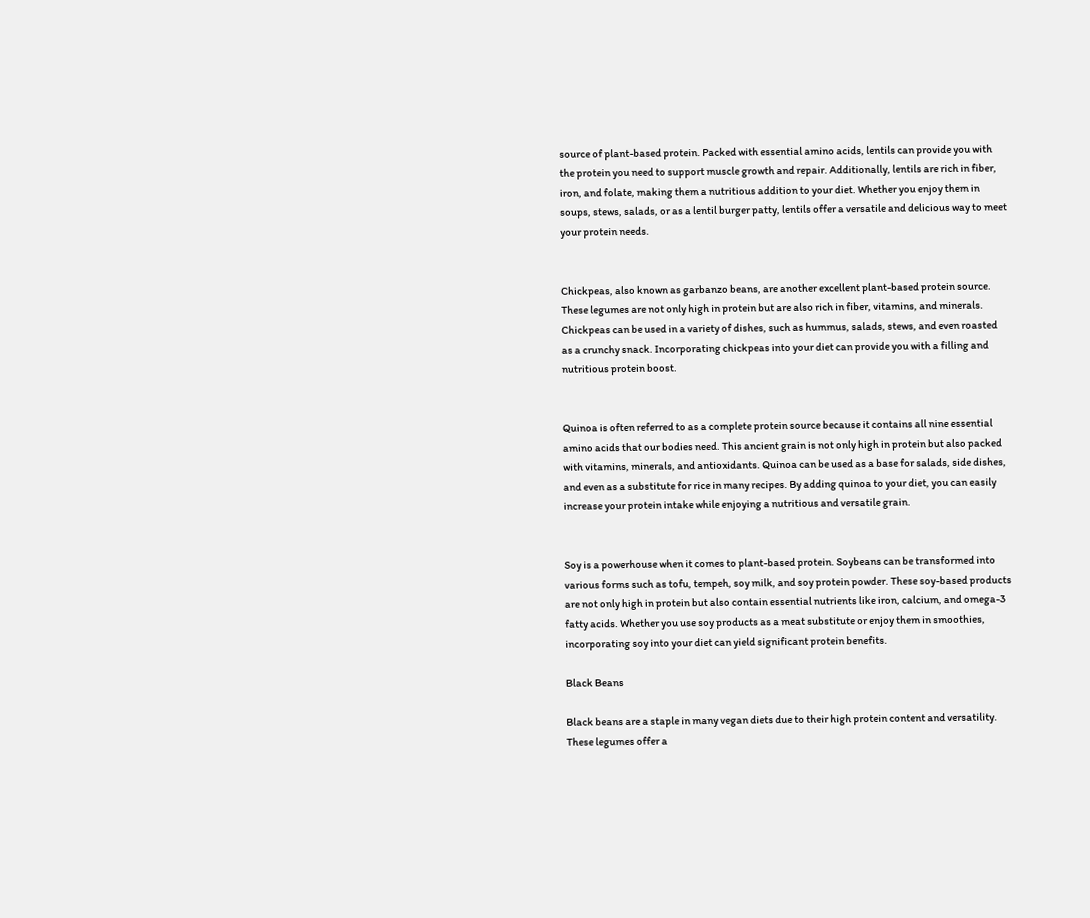source of plant-based protein. Packed with essential amino acids, lentils can provide you with the protein you need to support muscle growth and repair. Additionally, lentils are rich in fiber, iron, and folate, making them a nutritious addition to your diet. Whether you enjoy them in soups, stews, salads, or as a lentil burger patty, lentils offer a versatile and delicious way to meet your protein needs.


Chickpeas, also known as garbanzo beans, are another excellent plant-based protein source. These legumes are not only high in protein but are also rich in fiber, vitamins, and minerals. Chickpeas can be used in a variety of dishes, such as hummus, salads, stews, and even roasted as a crunchy snack. Incorporating chickpeas into your diet can provide you with a filling and nutritious protein boost.


Quinoa is often referred to as a complete protein source because it contains all nine essential amino acids that our bodies need. This ancient grain is not only high in protein but also packed with vitamins, minerals, and antioxidants. Quinoa can be used as a base for salads, side dishes, and even as a substitute for rice in many recipes. By adding quinoa to your diet, you can easily increase your protein intake while enjoying a nutritious and versatile grain.


Soy is a powerhouse when it comes to plant-based protein. Soybeans can be transformed into various forms such as tofu, tempeh, soy milk, and soy protein powder. These soy-based products are not only high in protein but also contain essential nutrients like iron, calcium, and omega-3 fatty acids. Whether you use soy products as a meat substitute or enjoy them in smoothies, incorporating soy into your diet can yield significant protein benefits.

Black Beans

Black beans are a staple in many vegan diets due to their high protein content and versatility. These legumes offer a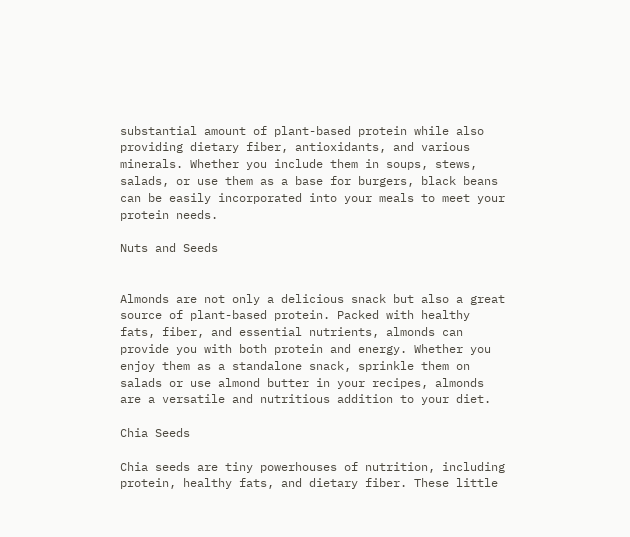substantial amount of plant-based protein while also providing dietary fiber, antioxidants, and various minerals. Whether you include them in soups, stews, salads, or use them as a base for burgers, black beans can be easily incorporated into your meals to meet your protein needs.

Nuts and Seeds


Almonds are not only a delicious snack but also a great source of plant-based protein. Packed with healthy fats, fiber, and essential nutrients, almonds can provide you with both protein and energy. Whether you enjoy them as a standalone snack, sprinkle them on salads or use almond butter in your recipes, almonds are a versatile and nutritious addition to your diet.

Chia Seeds

Chia seeds are tiny powerhouses of nutrition, including protein, healthy fats, and dietary fiber. These little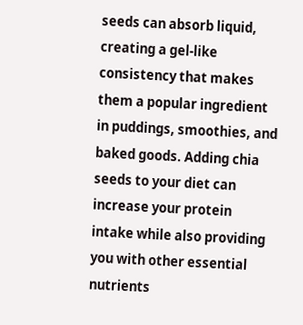seeds can absorb liquid, creating a gel-like consistency that makes them a popular ingredient in puddings, smoothies, and baked goods. Adding chia seeds to your diet can increase your protein intake while also providing you with other essential nutrients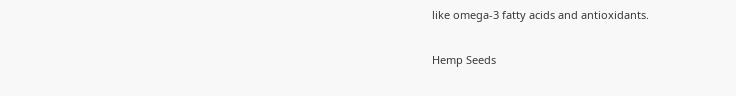like omega-3 fatty acids and antioxidants.

Hemp Seeds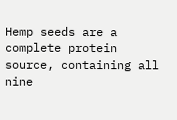Hemp seeds are a complete protein source, containing all nine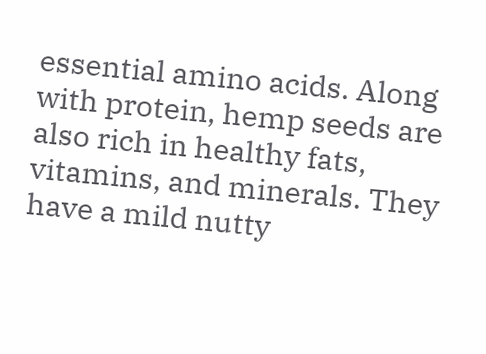essential amino acids. Along with protein, hemp seeds are also rich in healthy fats, vitamins, and minerals. They have a mild nutty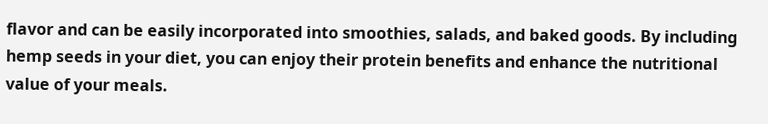flavor and can be easily incorporated into smoothies, salads, and baked goods. By including hemp seeds in your diet, you can enjoy their protein benefits and enhance the nutritional value of your meals.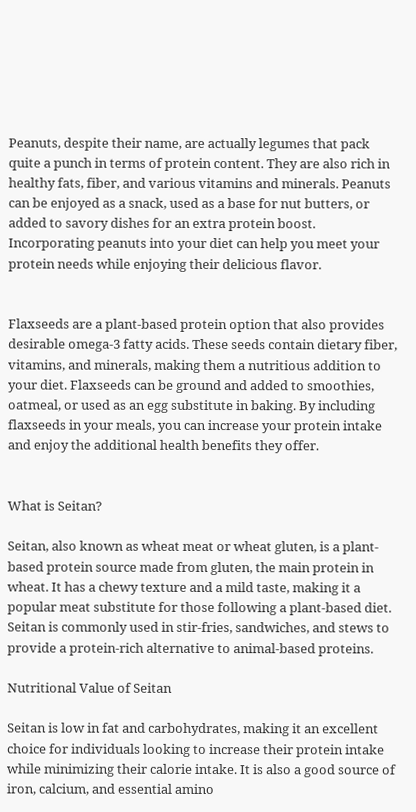Peanuts, despite their name, are actually legumes that pack quite a punch in terms of protein content. They are also rich in healthy fats, fiber, and various vitamins and minerals. Peanuts can be enjoyed as a snack, used as a base for nut butters, or added to savory dishes for an extra protein boost. Incorporating peanuts into your diet can help you meet your protein needs while enjoying their delicious flavor.


Flaxseeds are a plant-based protein option that also provides desirable omega-3 fatty acids. These seeds contain dietary fiber, vitamins, and minerals, making them a nutritious addition to your diet. Flaxseeds can be ground and added to smoothies, oatmeal, or used as an egg substitute in baking. By including flaxseeds in your meals, you can increase your protein intake and enjoy the additional health benefits they offer.


What is Seitan?

Seitan, also known as wheat meat or wheat gluten, is a plant-based protein source made from gluten, the main protein in wheat. It has a chewy texture and a mild taste, making it a popular meat substitute for those following a plant-based diet. Seitan is commonly used in stir-fries, sandwiches, and stews to provide a protein-rich alternative to animal-based proteins.

Nutritional Value of Seitan

Seitan is low in fat and carbohydrates, making it an excellent choice for individuals looking to increase their protein intake while minimizing their calorie intake. It is also a good source of iron, calcium, and essential amino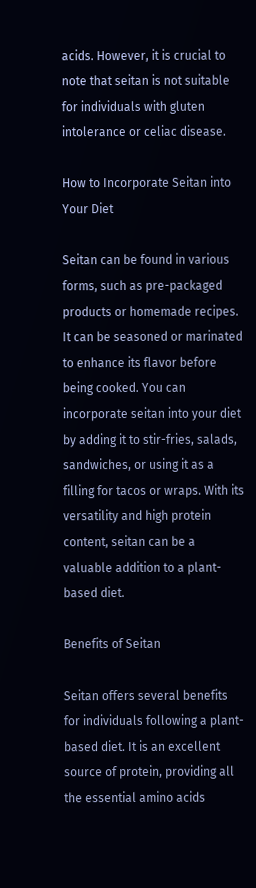acids. However, it is crucial to note that seitan is not suitable for individuals with gluten intolerance or celiac disease.

How to Incorporate Seitan into Your Diet

Seitan can be found in various forms, such as pre-packaged products or homemade recipes. It can be seasoned or marinated to enhance its flavor before being cooked. You can incorporate seitan into your diet by adding it to stir-fries, salads, sandwiches, or using it as a filling for tacos or wraps. With its versatility and high protein content, seitan can be a valuable addition to a plant-based diet.

Benefits of Seitan

Seitan offers several benefits for individuals following a plant-based diet. It is an excellent source of protein, providing all the essential amino acids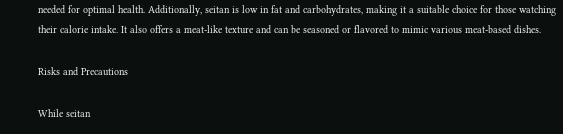needed for optimal health. Additionally, seitan is low in fat and carbohydrates, making it a suitable choice for those watching their calorie intake. It also offers a meat-like texture and can be seasoned or flavored to mimic various meat-based dishes.

Risks and Precautions

While seitan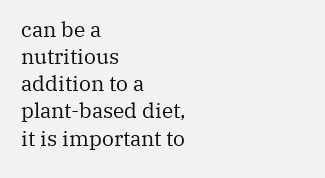can be a nutritious addition to a plant-based diet, it is important to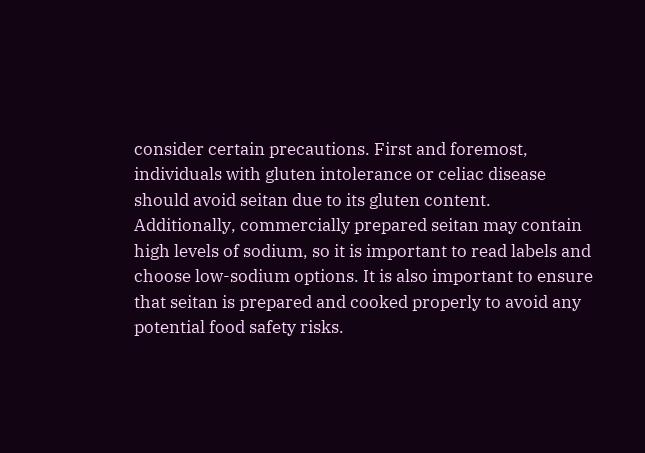consider certain precautions. First and foremost, individuals with gluten intolerance or celiac disease should avoid seitan due to its gluten content. Additionally, commercially prepared seitan may contain high levels of sodium, so it is important to read labels and choose low-sodium options. It is also important to ensure that seitan is prepared and cooked properly to avoid any potential food safety risks.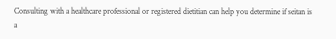Consulting with a healthcare professional or registered dietitian can help you determine if seitan is a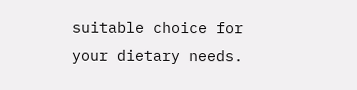suitable choice for your dietary needs.